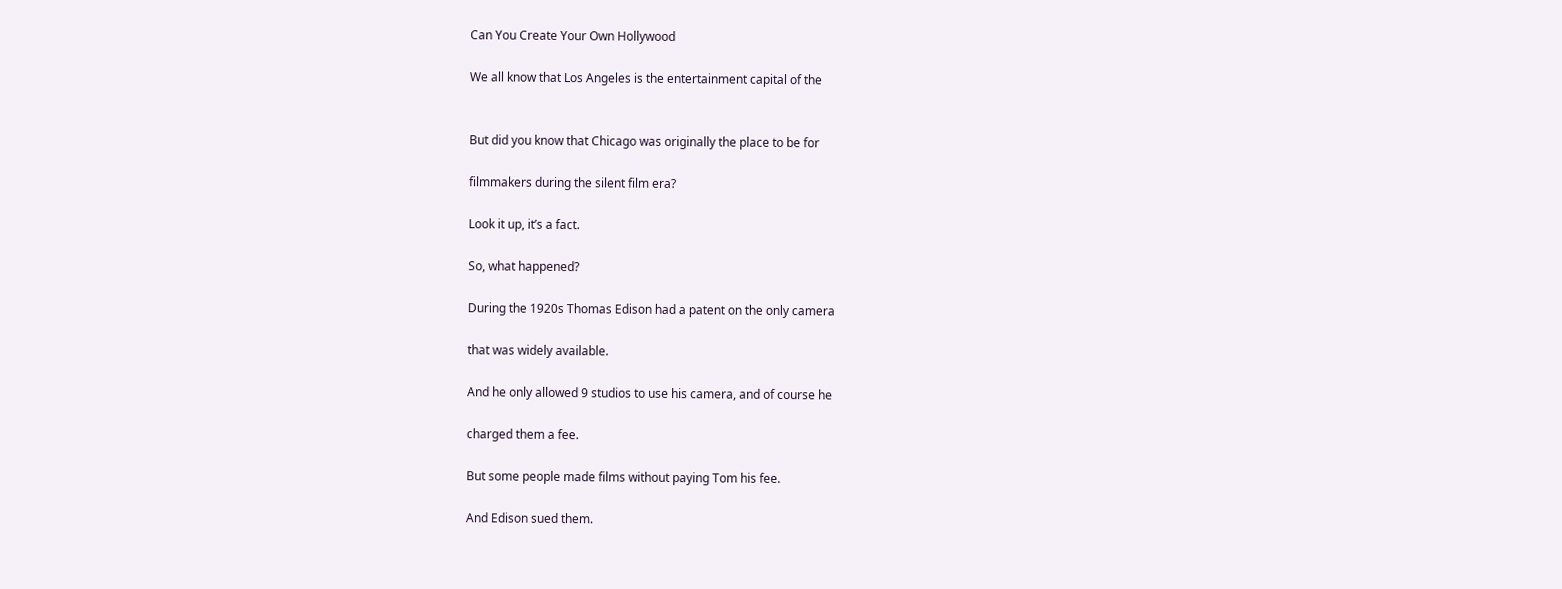Can You Create Your Own Hollywood

We all know that Los Angeles is the entertainment capital of the


But did you know that Chicago was originally the place to be for

filmmakers during the silent film era?

Look it up, it’s a fact.

So, what happened?

During the 1920s Thomas Edison had a patent on the only camera

that was widely available.

And he only allowed 9 studios to use his camera, and of course he

charged them a fee.

But some people made films without paying Tom his fee.

And Edison sued them.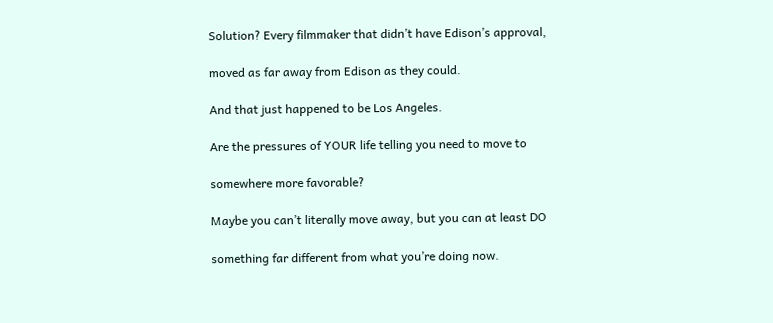Solution? Every filmmaker that didn’t have Edison’s approval,

moved as far away from Edison as they could.

And that just happened to be Los Angeles.

Are the pressures of YOUR life telling you need to move to

somewhere more favorable?

Maybe you can’t literally move away, but you can at least DO

something far different from what you’re doing now.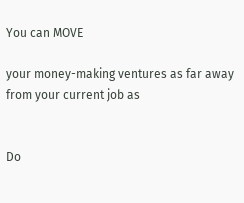You can MOVE

your money-making ventures as far away from your current job as


Do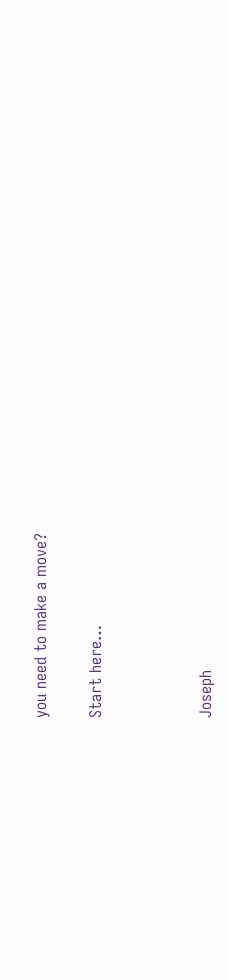you need to make a move?

Start here…



Joseph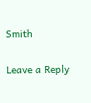Smith

Leave a Reply